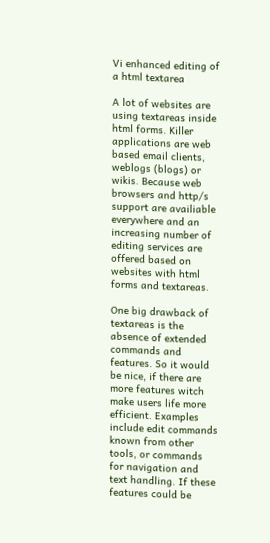Vi enhanced editing of a html textarea

A lot of websites are using textareas inside html forms. Killer applications are web based email clients, weblogs (blogs) or wikis. Because web browsers and http/s support are availiable everywhere and an increasing number of editing services are offered based on websites with html forms and textareas.

One big drawback of textareas is the absence of extended commands and features. So it would be nice, if there are more features witch make users life more efficient. Examples include edit commands known from other tools, or commands for navigation and text handling. If these features could be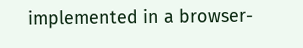implemented in a browser-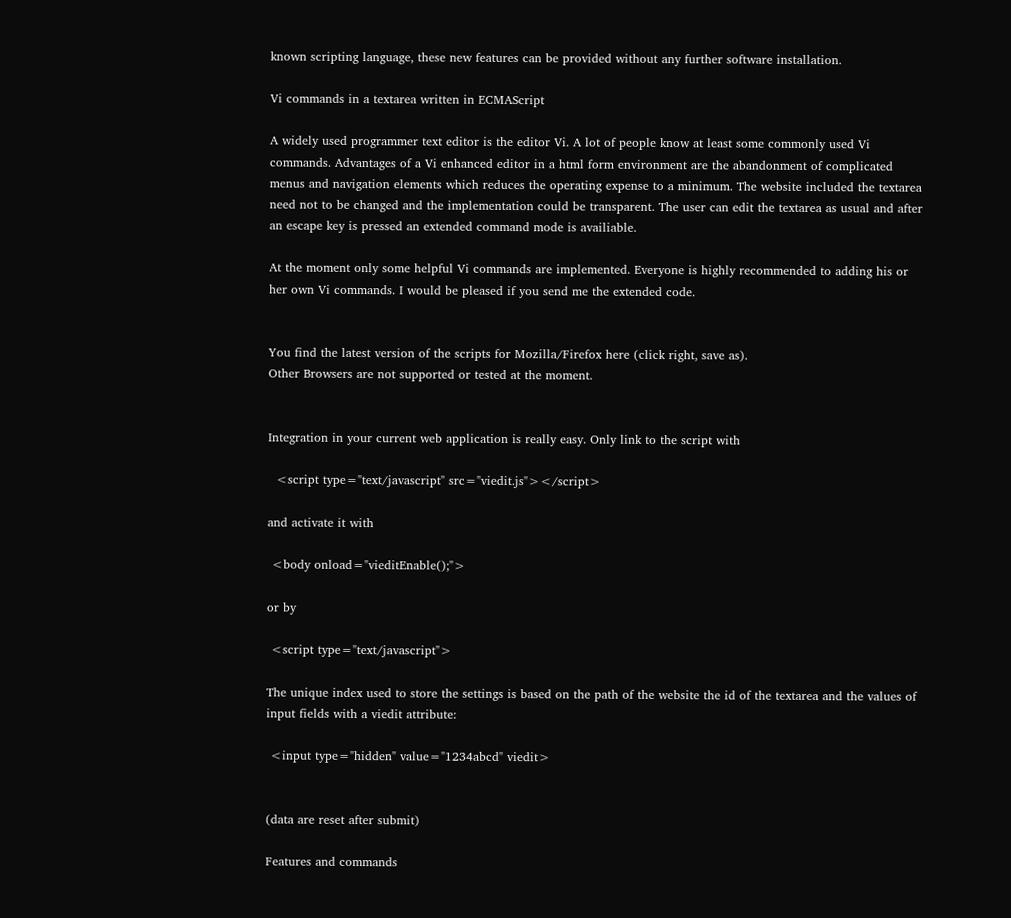known scripting language, these new features can be provided without any further software installation.

Vi commands in a textarea written in ECMAScript

A widely used programmer text editor is the editor Vi. A lot of people know at least some commonly used Vi commands. Advantages of a Vi enhanced editor in a html form environment are the abandonment of complicated menus and navigation elements which reduces the operating expense to a minimum. The website included the textarea need not to be changed and the implementation could be transparent. The user can edit the textarea as usual and after an escape key is pressed an extended command mode is availiable.

At the moment only some helpful Vi commands are implemented. Everyone is highly recommended to adding his or her own Vi commands. I would be pleased if you send me the extended code.


You find the latest version of the scripts for Mozilla/Firefox here (click right, save as).
Other Browsers are not supported or tested at the moment.


Integration in your current web application is really easy. Only link to the script with

  <script type="text/javascript" src="viedit.js"></script>

and activate it with

 <body onload="vieditEnable();">

or by

 <script type="text/javascript">

The unique index used to store the settings is based on the path of the website the id of the textarea and the values of input fields with a viedit attribute:

 <input type="hidden" value="1234abcd" viedit>


(data are reset after submit)

Features and commands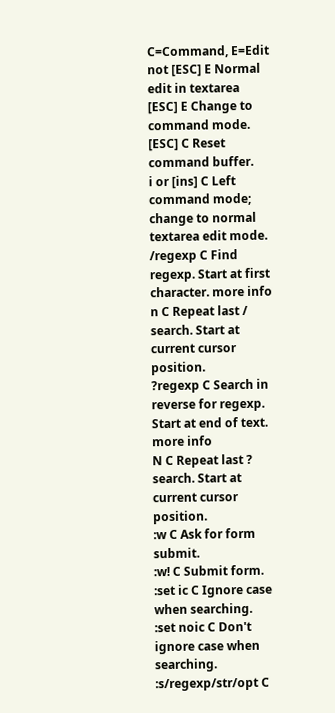C=Command, E=Edit
not [ESC] E Normal edit in textarea
[ESC] E Change to command mode.
[ESC] C Reset command buffer.
i or [ins] C Left command mode; change to normal textarea edit mode.
/regexp C Find regexp. Start at first character. more info
n C Repeat last / search. Start at current cursor position.
?regexp C Search in reverse for regexp. Start at end of text. more info
N C Repeat last ? search. Start at current cursor position.
:w C Ask for form submit.
:w! C Submit form.
:set ic C Ignore case when searching.
:set noic C Don't ignore case when searching.
:s/regexp/str/opt C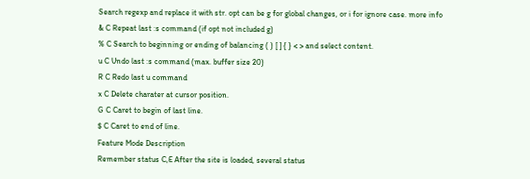Search regexp and replace it with str. opt can be g for global changes, or i for ignore case. more info
& C Repeat last :s command (if opt not included g)
% C Search to beginning or ending of balancing ( ) [ ] { } < > and select content.
u C Undo last :s command (max. buffer size 20)
R C Redo last u command
x C Delete charater at cursor position.
G C Caret to begin of last line.
$ C Caret to end of line.
Feature Mode Description
Remember status C,E After the site is loaded, several status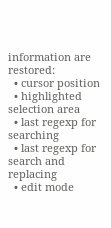information are restored:
  • cursor position
  • highlighted selection area
  • last regexp for searching
  • last regexp for search and replacing
  • edit mode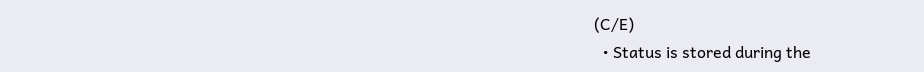(C/E)
  • Status is stored during the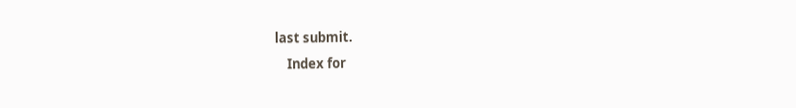last submit.
    Index for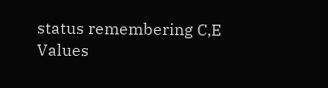status remembering C,E Values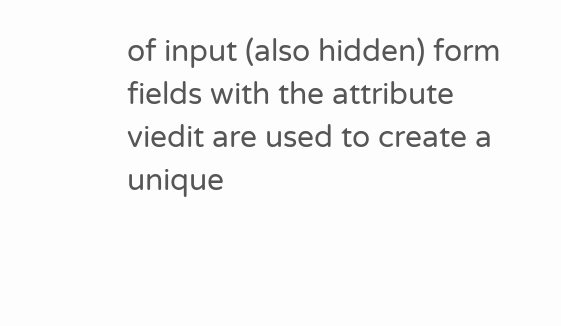of input (also hidden) form fields with the attribute viedit are used to create a unique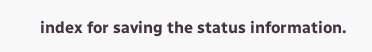index for saving the status information.